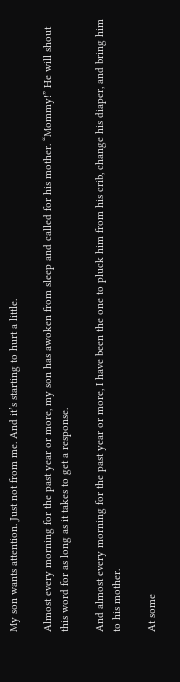My son wants attention. Just not from me. And it’s starting to hurt a little.

Almost every morning for the past year or more, my son has awoken from sleep and called for his mother. “Mommy!” He will shout this word for as long as it takes to get a response.

And almost every morning for the past year or more, I have been the one to pluck him from his crib, change his diaper, and bring him to his mother.

At some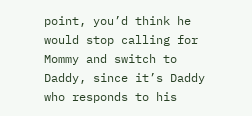point, you’d think he would stop calling for Mommy and switch to Daddy, since it’s Daddy who responds to his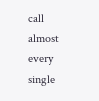call almost every single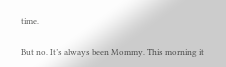time.

But no. It’s always been Mommy. This morning it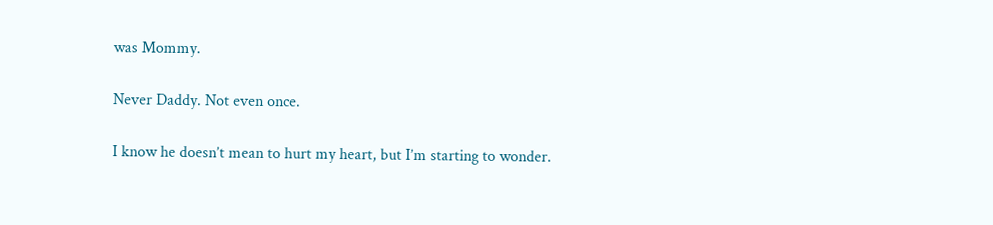was Mommy.

Never Daddy. Not even once.

I know he doesn’t mean to hurt my heart, but I’m starting to wonder.